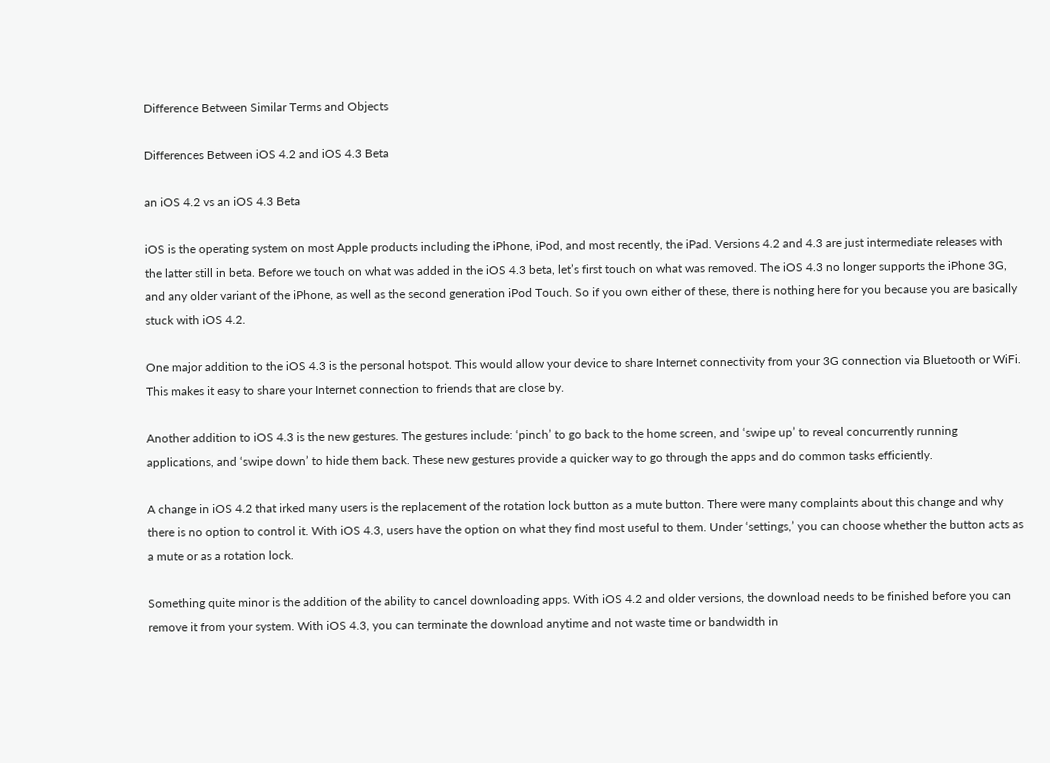Difference Between Similar Terms and Objects

Differences Between iOS 4.2 and iOS 4.3 Beta

an iOS 4.2 vs an iOS 4.3 Beta

iOS is the operating system on most Apple products including the iPhone, iPod, and most recently, the iPad. Versions 4.2 and 4.3 are just intermediate releases with the latter still in beta. Before we touch on what was added in the iOS 4.3 beta, let’s first touch on what was removed. The iOS 4.3 no longer supports the iPhone 3G, and any older variant of the iPhone, as well as the second generation iPod Touch. So if you own either of these, there is nothing here for you because you are basically stuck with iOS 4.2.

One major addition to the iOS 4.3 is the personal hotspot. This would allow your device to share Internet connectivity from your 3G connection via Bluetooth or WiFi. This makes it easy to share your Internet connection to friends that are close by.

Another addition to iOS 4.3 is the new gestures. The gestures include: ‘pinch’ to go back to the home screen, and ‘swipe up’ to reveal concurrently running applications, and ‘swipe down’ to hide them back. These new gestures provide a quicker way to go through the apps and do common tasks efficiently.

A change in iOS 4.2 that irked many users is the replacement of the rotation lock button as a mute button. There were many complaints about this change and why there is no option to control it. With iOS 4.3, users have the option on what they find most useful to them. Under ‘settings,’ you can choose whether the button acts as a mute or as a rotation lock.

Something quite minor is the addition of the ability to cancel downloading apps. With iOS 4.2 and older versions, the download needs to be finished before you can remove it from your system. With iOS 4.3, you can terminate the download anytime and not waste time or bandwidth in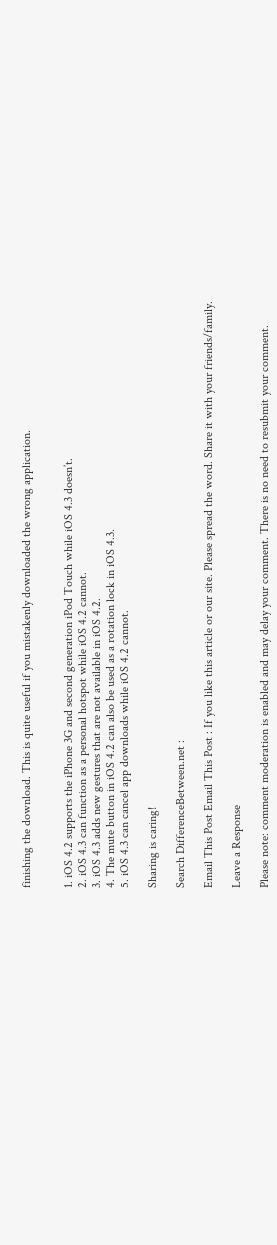finishing the download. This is quite useful if you mistakenly downloaded the wrong application.


1. iOS 4.2 supports the iPhone 3G and second generation iPod Touch while iOS 4.3 doesn’t.
2. iOS 4.3 can function as a personal hotspot while iOS 4.2 cannot.
3. iOS 4.3 adds new gestures that are not available in iOS 4.2.
4. The mute button in iOS 4.2 can also be used as a rotation lock in iOS 4.3.
5. iOS 4.3 can cancel app downloads while iOS 4.2 cannot.

Sharing is caring!

Search DifferenceBetween.net :

Email This Post Email This Post : If you like this article or our site. Please spread the word. Share it with your friends/family.

Leave a Response

Please note: comment moderation is enabled and may delay your comment. There is no need to resubmit your comment.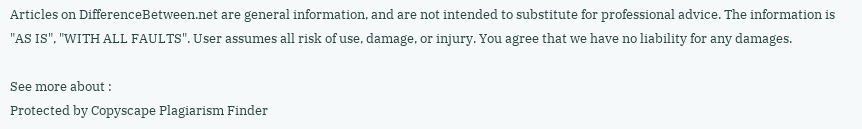Articles on DifferenceBetween.net are general information, and are not intended to substitute for professional advice. The information is "AS IS", "WITH ALL FAULTS". User assumes all risk of use, damage, or injury. You agree that we have no liability for any damages.

See more about :
Protected by Copyscape Plagiarism Finder